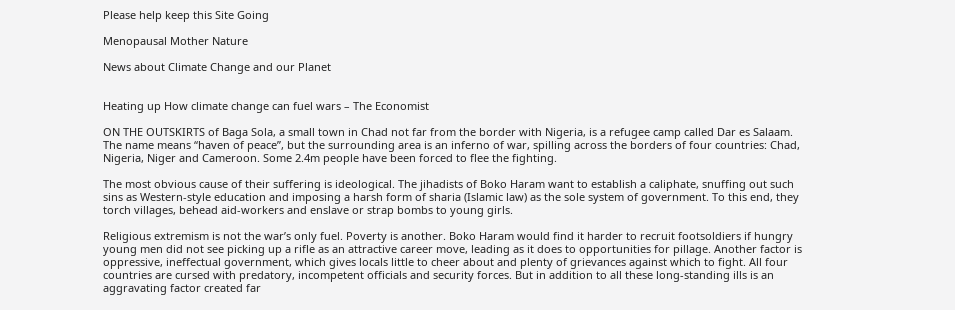Please help keep this Site Going

Menopausal Mother Nature

News about Climate Change and our Planet


Heating up How climate change can fuel wars – The Economist

ON THE OUTSKIRTS of Baga Sola, a small town in Chad not far from the border with Nigeria, is a refugee camp called Dar es Salaam. The name means “haven of peace”, but the surrounding area is an inferno of war, spilling across the borders of four countries: Chad, Nigeria, Niger and Cameroon. Some 2.4m people have been forced to flee the fighting.

The most obvious cause of their suffering is ideological. The jihadists of Boko Haram want to establish a caliphate, snuffing out such sins as Western-style education and imposing a harsh form of sharia (Islamic law) as the sole system of government. To this end, they torch villages, behead aid-workers and enslave or strap bombs to young girls.

Religious extremism is not the war’s only fuel. Poverty is another. Boko Haram would find it harder to recruit footsoldiers if hungry young men did not see picking up a rifle as an attractive career move, leading as it does to opportunities for pillage. Another factor is oppressive, ineffectual government, which gives locals little to cheer about and plenty of grievances against which to fight. All four countries are cursed with predatory, incompetent officials and security forces. But in addition to all these long-standing ills is an aggravating factor created far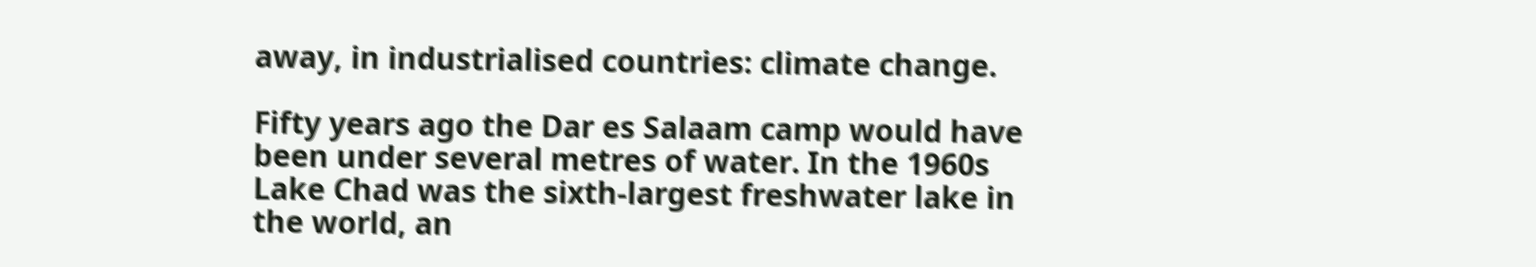away, in industrialised countries: climate change.

Fifty years ago the Dar es Salaam camp would have been under several metres of water. In the 1960s Lake Chad was the sixth-largest freshwater lake in the world, an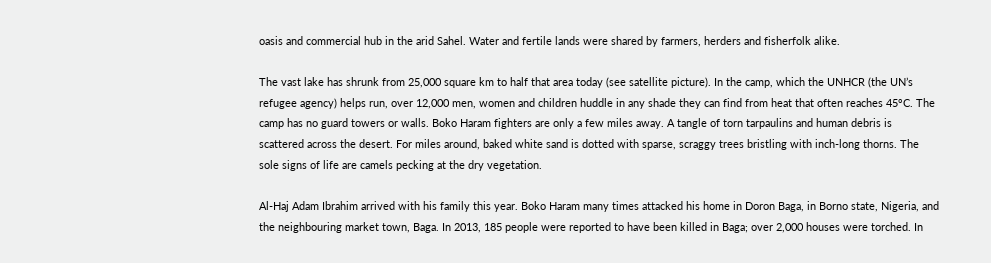oasis and commercial hub in the arid Sahel. Water and fertile lands were shared by farmers, herders and fisherfolk alike.

The vast lake has shrunk from 25,000 square km to half that area today (see satellite picture). In the camp, which the UNHCR (the UN’s refugee agency) helps run, over 12,000 men, women and children huddle in any shade they can find from heat that often reaches 45°C. The camp has no guard towers or walls. Boko Haram fighters are only a few miles away. A tangle of torn tarpaulins and human debris is scattered across the desert. For miles around, baked white sand is dotted with sparse, scraggy trees bristling with inch-long thorns. The sole signs of life are camels pecking at the dry vegetation.

Al-Haj Adam Ibrahim arrived with his family this year. Boko Haram many times attacked his home in Doron Baga, in Borno state, Nigeria, and the neighbouring market town, Baga. In 2013, 185 people were reported to have been killed in Baga; over 2,000 houses were torched. In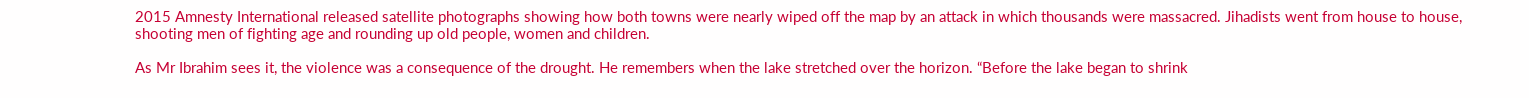2015 Amnesty International released satellite photographs showing how both towns were nearly wiped off the map by an attack in which thousands were massacred. Jihadists went from house to house, shooting men of fighting age and rounding up old people, women and children.

As Mr Ibrahim sees it, the violence was a consequence of the drought. He remembers when the lake stretched over the horizon. “Before the lake began to shrink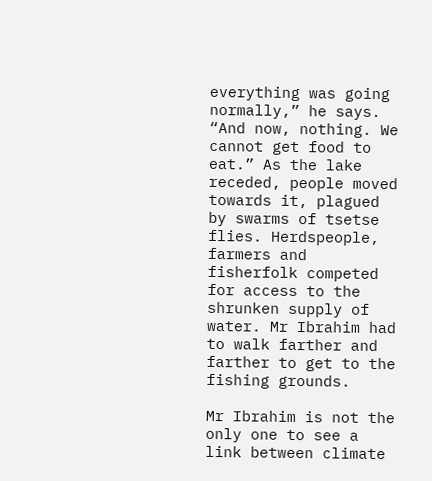everything was going normally,” he says. “And now, nothing. We cannot get food to eat.” As the lake receded, people moved towards it, plagued by swarms of tsetse flies. Herdspeople, farmers and fisherfolk competed for access to the shrunken supply of water. Mr Ibrahim had to walk farther and farther to get to the fishing grounds.

Mr Ibrahim is not the only one to see a link between climate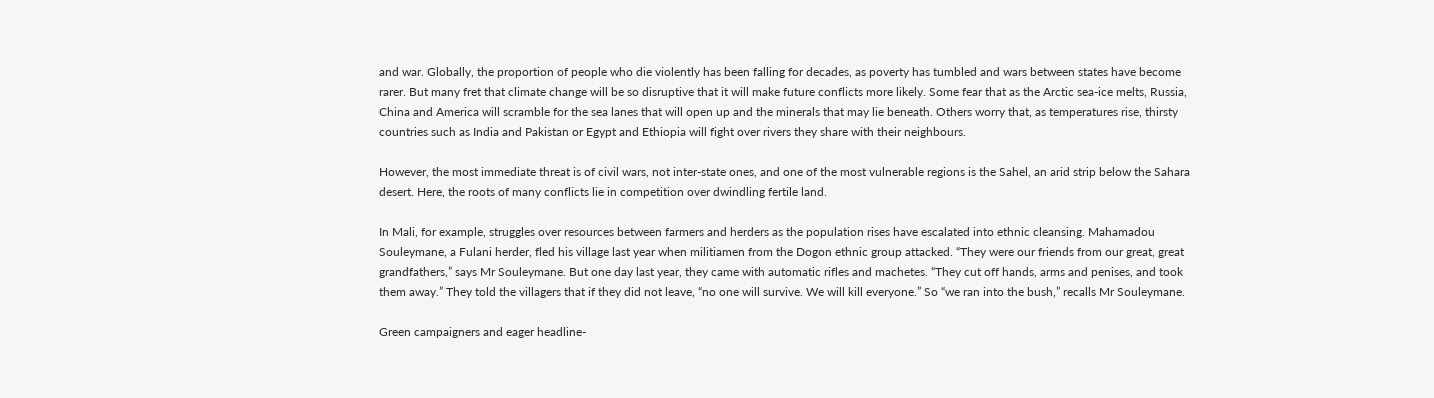and war. Globally, the proportion of people who die violently has been falling for decades, as poverty has tumbled and wars between states have become rarer. But many fret that climate change will be so disruptive that it will make future conflicts more likely. Some fear that as the Arctic sea-ice melts, Russia, China and America will scramble for the sea lanes that will open up and the minerals that may lie beneath. Others worry that, as temperatures rise, thirsty countries such as India and Pakistan or Egypt and Ethiopia will fight over rivers they share with their neighbours.

However, the most immediate threat is of civil wars, not inter-state ones, and one of the most vulnerable regions is the Sahel, an arid strip below the Sahara desert. Here, the roots of many conflicts lie in competition over dwindling fertile land.

In Mali, for example, struggles over resources between farmers and herders as the population rises have escalated into ethnic cleansing. Mahamadou Souleymane, a Fulani herder, fled his village last year when militiamen from the Dogon ethnic group attacked. “They were our friends from our great, great grandfathers,” says Mr Souleymane. But one day last year, they came with automatic rifles and machetes. “They cut off hands, arms and penises, and took them away.” They told the villagers that if they did not leave, “no one will survive. We will kill everyone.” So “we ran into the bush,” recalls Mr Souleymane.

Green campaigners and eager headline-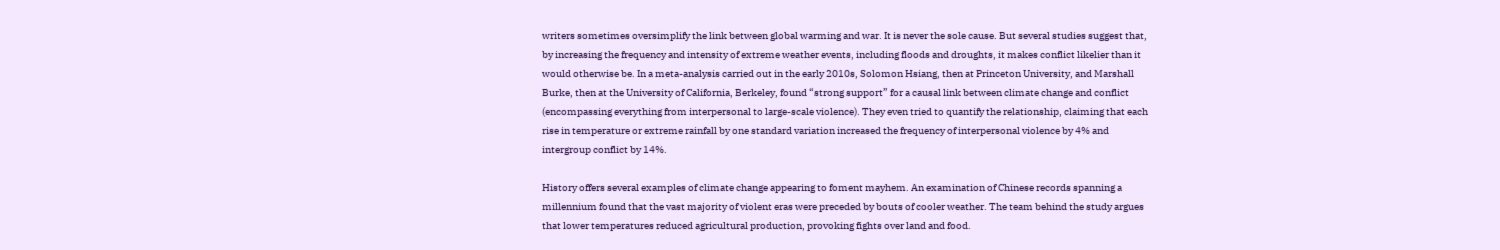writers sometimes oversimplify the link between global warming and war. It is never the sole cause. But several studies suggest that, by increasing the frequency and intensity of extreme weather events, including floods and droughts, it makes conflict likelier than it would otherwise be. In a meta-analysis carried out in the early 2010s, Solomon Hsiang, then at Princeton University, and Marshall Burke, then at the University of California, Berkeley, found “strong support” for a causal link between climate change and conflict (encompassing everything from interpersonal to large-scale violence). They even tried to quantify the relationship, claiming that each rise in temperature or extreme rainfall by one standard variation increased the frequency of interpersonal violence by 4% and intergroup conflict by 14%.

History offers several examples of climate change appearing to foment mayhem. An examination of Chinese records spanning a millennium found that the vast majority of violent eras were preceded by bouts of cooler weather. The team behind the study argues that lower temperatures reduced agricultural production, provoking fights over land and food.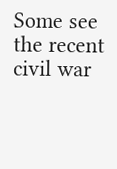Some see the recent civil war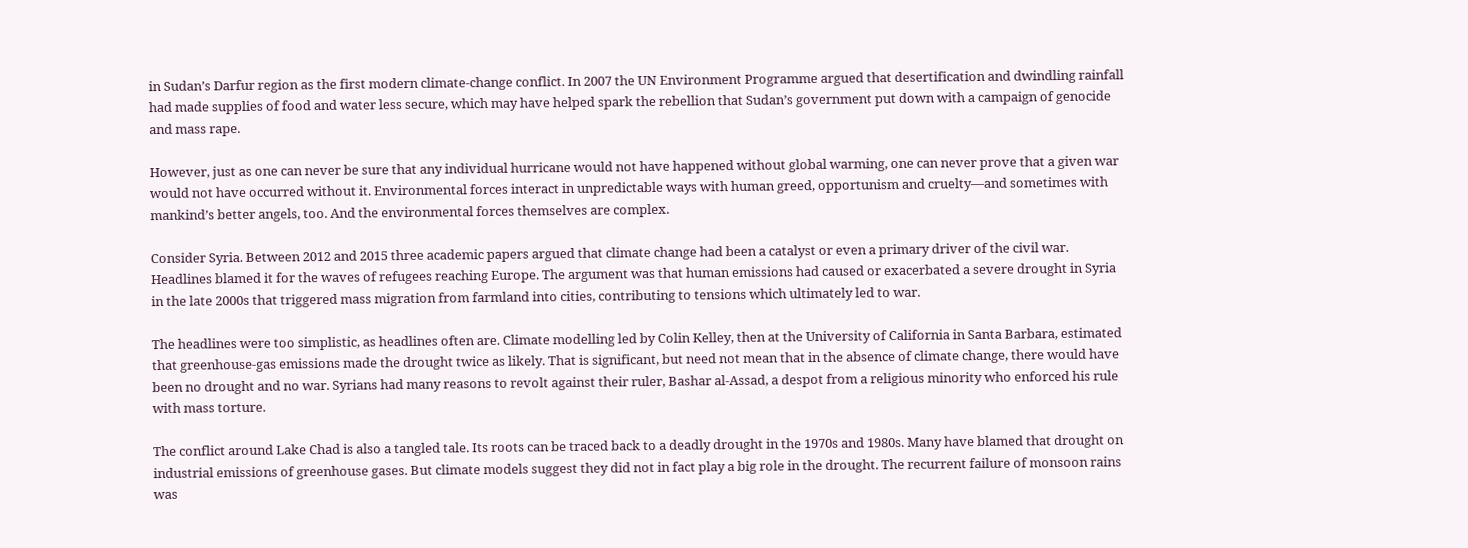in Sudan’s Darfur region as the first modern climate-change conflict. In 2007 the UN Environment Programme argued that desertification and dwindling rainfall had made supplies of food and water less secure, which may have helped spark the rebellion that Sudan’s government put down with a campaign of genocide and mass rape.

However, just as one can never be sure that any individual hurricane would not have happened without global warming, one can never prove that a given war would not have occurred without it. Environmental forces interact in unpredictable ways with human greed, opportunism and cruelty—and sometimes with mankind’s better angels, too. And the environmental forces themselves are complex.

Consider Syria. Between 2012 and 2015 three academic papers argued that climate change had been a catalyst or even a primary driver of the civil war. Headlines blamed it for the waves of refugees reaching Europe. The argument was that human emissions had caused or exacerbated a severe drought in Syria in the late 2000s that triggered mass migration from farmland into cities, contributing to tensions which ultimately led to war.

The headlines were too simplistic, as headlines often are. Climate modelling led by Colin Kelley, then at the University of California in Santa Barbara, estimated that greenhouse-gas emissions made the drought twice as likely. That is significant, but need not mean that in the absence of climate change, there would have been no drought and no war. Syrians had many reasons to revolt against their ruler, Bashar al-Assad, a despot from a religious minority who enforced his rule with mass torture.

The conflict around Lake Chad is also a tangled tale. Its roots can be traced back to a deadly drought in the 1970s and 1980s. Many have blamed that drought on industrial emissions of greenhouse gases. But climate models suggest they did not in fact play a big role in the drought. The recurrent failure of monsoon rains was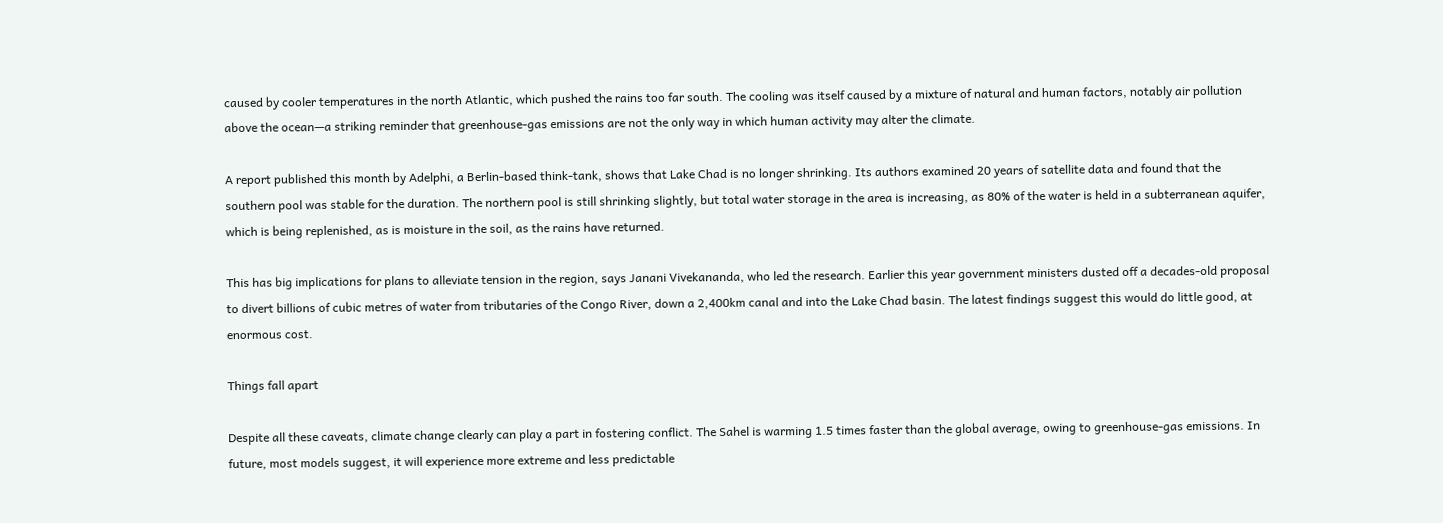caused by cooler temperatures in the north Atlantic, which pushed the rains too far south. The cooling was itself caused by a mixture of natural and human factors, notably air pollution above the ocean—a striking reminder that greenhouse-gas emissions are not the only way in which human activity may alter the climate.

A report published this month by Adelphi, a Berlin-based think-tank, shows that Lake Chad is no longer shrinking. Its authors examined 20 years of satellite data and found that the southern pool was stable for the duration. The northern pool is still shrinking slightly, but total water storage in the area is increasing, as 80% of the water is held in a subterranean aquifer, which is being replenished, as is moisture in the soil, as the rains have returned.

This has big implications for plans to alleviate tension in the region, says Janani Vivekananda, who led the research. Earlier this year government ministers dusted off a decades-old proposal to divert billions of cubic metres of water from tributaries of the Congo River, down a 2,400km canal and into the Lake Chad basin. The latest findings suggest this would do little good, at enormous cost.

Things fall apart

Despite all these caveats, climate change clearly can play a part in fostering conflict. The Sahel is warming 1.5 times faster than the global average, owing to greenhouse-gas emissions. In future, most models suggest, it will experience more extreme and less predictable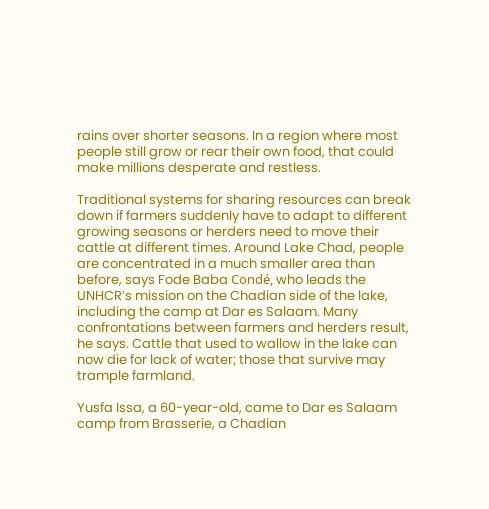rains over shorter seasons. In a region where most people still grow or rear their own food, that could make millions desperate and restless.

Traditional systems for sharing resources can break down if farmers suddenly have to adapt to different growing seasons or herders need to move their cattle at different times. Around Lake Chad, people are concentrated in a much smaller area than before, says Fode Baba Condé, who leads the UNHCR’s mission on the Chadian side of the lake, including the camp at Dar es Salaam. Many confrontations between farmers and herders result, he says. Cattle that used to wallow in the lake can now die for lack of water; those that survive may trample farmland.

Yusfa Issa, a 60-year-old, came to Dar es Salaam camp from Brasserie, a Chadian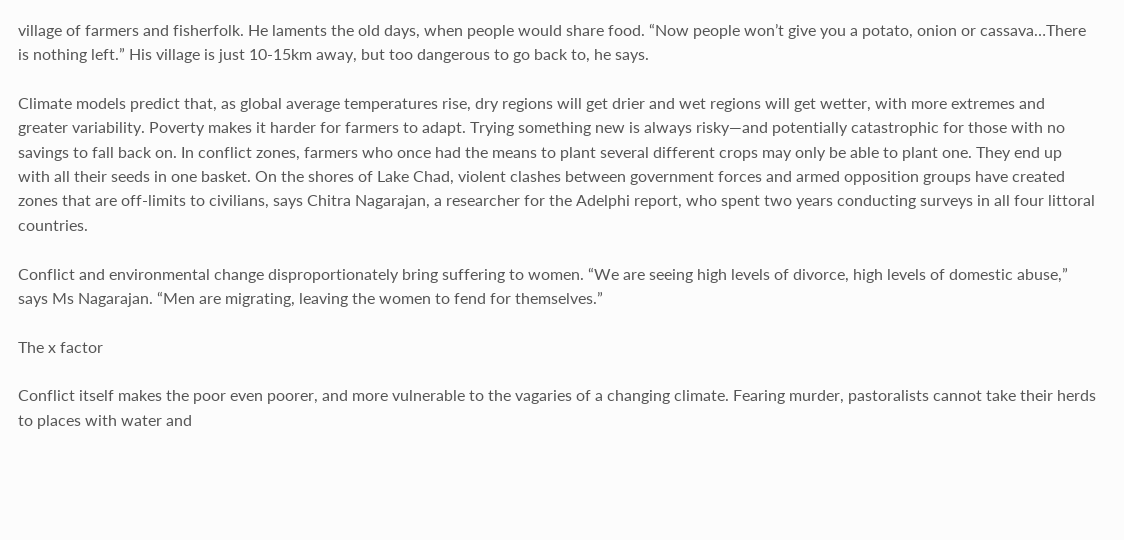village of farmers and fisherfolk. He laments the old days, when people would share food. “Now people won’t give you a potato, onion or cassava…There is nothing left.” His village is just 10-15km away, but too dangerous to go back to, he says.

Climate models predict that, as global average temperatures rise, dry regions will get drier and wet regions will get wetter, with more extremes and greater variability. Poverty makes it harder for farmers to adapt. Trying something new is always risky—and potentially catastrophic for those with no savings to fall back on. In conflict zones, farmers who once had the means to plant several different crops may only be able to plant one. They end up with all their seeds in one basket. On the shores of Lake Chad, violent clashes between government forces and armed opposition groups have created zones that are off-limits to civilians, says Chitra Nagarajan, a researcher for the Adelphi report, who spent two years conducting surveys in all four littoral countries.

Conflict and environmental change disproportionately bring suffering to women. “We are seeing high levels of divorce, high levels of domestic abuse,” says Ms Nagarajan. “Men are migrating, leaving the women to fend for themselves.”

The x factor

Conflict itself makes the poor even poorer, and more vulnerable to the vagaries of a changing climate. Fearing murder, pastoralists cannot take their herds to places with water and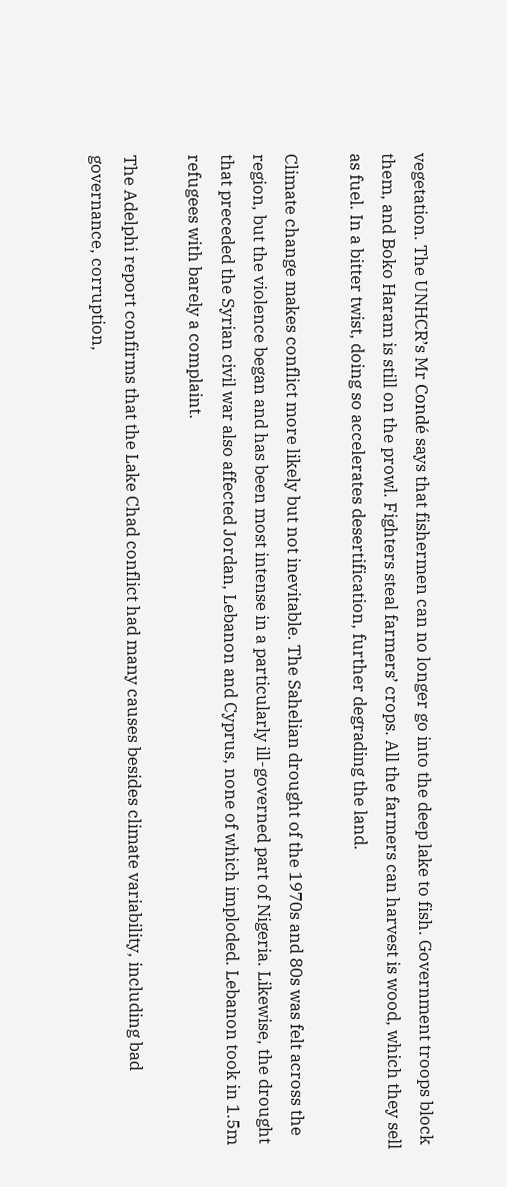vegetation. The UNHCR’s Mr Condé says that fishermen can no longer go into the deep lake to fish. Government troops block them, and Boko Haram is still on the prowl. Fighters steal farmers’ crops. All the farmers can harvest is wood, which they sell as fuel. In a bitter twist, doing so accelerates desertification, further degrading the land.

Climate change makes conflict more likely but not inevitable. The Sahelian drought of the 1970s and 80s was felt across the region, but the violence began and has been most intense in a particularly ill-governed part of Nigeria. Likewise, the drought that preceded the Syrian civil war also affected Jordan, Lebanon and Cyprus, none of which imploded. Lebanon took in 1.5m refugees with barely a complaint.

The Adelphi report confirms that the Lake Chad conflict had many causes besides climate variability, including bad governance, corruption,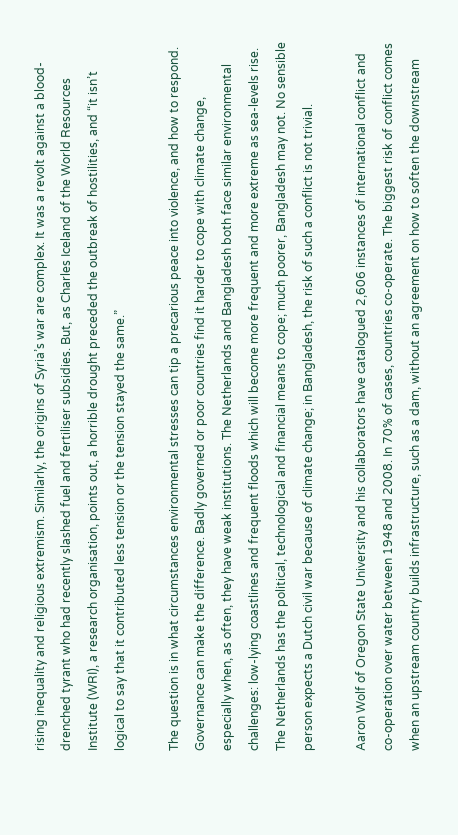rising inequality and religious extremism. Similarly, the origins of Syria’s war are complex. It was a revolt against a blood-drenched tyrant who had recently slashed fuel and fertiliser subsidies. But, as Charles Iceland of the World Resources Institute (WRI), a research organisation, points out, a horrible drought preceded the outbreak of hostilities, and “it isn’t logical to say that it contributed less tension or the tension stayed the same.”

The question is in what circumstances environmental stresses can tip a precarious peace into violence, and how to respond. Governance can make the difference. Badly governed or poor countries find it harder to cope with climate change, especially when, as often, they have weak institutions. The Netherlands and Bangladesh both face similar environmental challenges: low-lying coastlines and frequent floods which will become more frequent and more extreme as sea-levels rise. The Netherlands has the political, technological and financial means to cope; much poorer, Bangladesh may not. No sensible person expects a Dutch civil war because of climate change; in Bangladesh, the risk of such a conflict is not trivial.

Aaron Wolf of Oregon State University and his collaborators have catalogued 2,606 instances of international conflict and co-operation over water between 1948 and 2008. In 70% of cases, countries co-operate. The biggest risk of conflict comes when an upstream country builds infrastructure, such as a dam, without an agreement on how to soften the downstream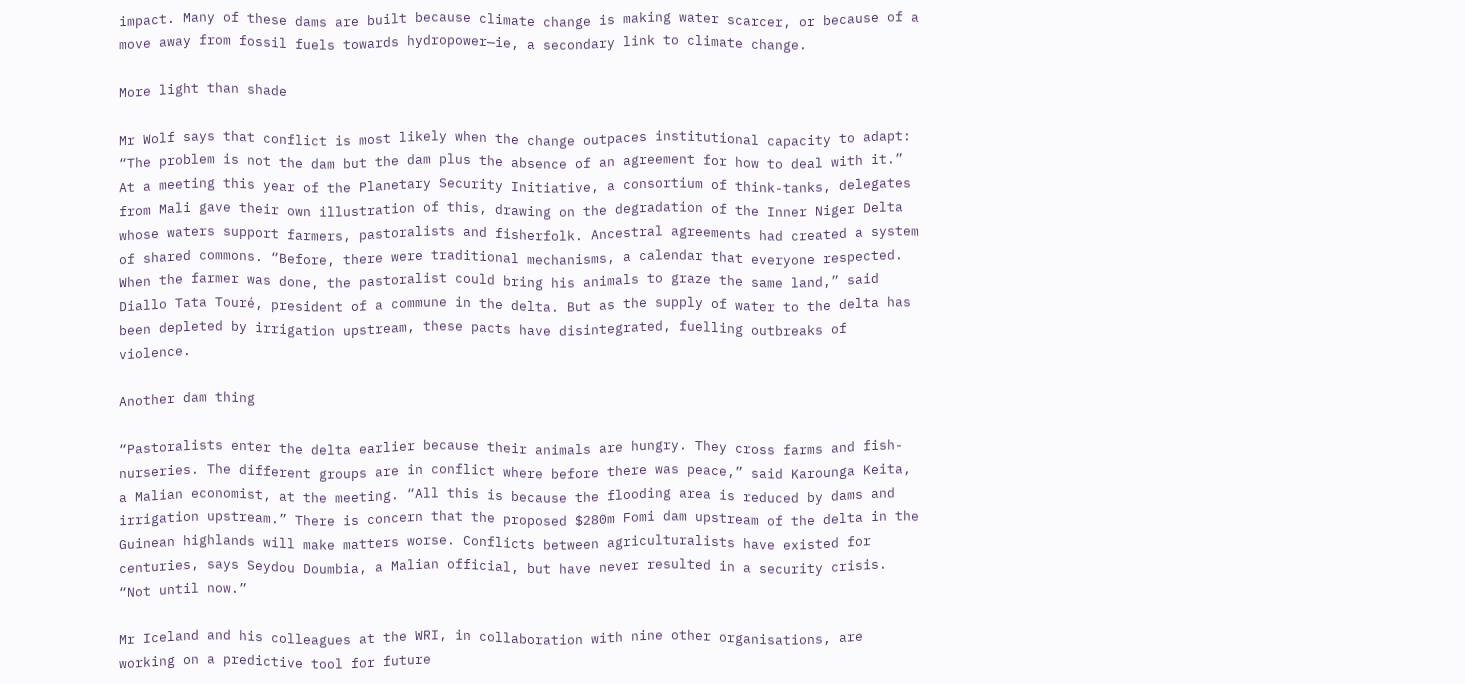impact. Many of these dams are built because climate change is making water scarcer, or because of a move away from fossil fuels towards hydropower—ie, a secondary link to climate change.

More light than shade

Mr Wolf says that conflict is most likely when the change outpaces institutional capacity to adapt: “The problem is not the dam but the dam plus the absence of an agreement for how to deal with it.” At a meeting this year of the Planetary Security Initiative, a consortium of think-tanks, delegates from Mali gave their own illustration of this, drawing on the degradation of the Inner Niger Delta whose waters support farmers, pastoralists and fisherfolk. Ancestral agreements had created a system of shared commons. “Before, there were traditional mechanisms, a calendar that everyone respected. When the farmer was done, the pastoralist could bring his animals to graze the same land,” said Diallo Tata Touré, president of a commune in the delta. But as the supply of water to the delta has been depleted by irrigation upstream, these pacts have disintegrated, fuelling outbreaks of violence.

Another dam thing

“Pastoralists enter the delta earlier because their animals are hungry. They cross farms and fish-nurseries. The different groups are in conflict where before there was peace,” said Karounga Keita, a Malian economist, at the meeting. “All this is because the flooding area is reduced by dams and irrigation upstream.” There is concern that the proposed $280m Fomi dam upstream of the delta in the Guinean highlands will make matters worse. Conflicts between agriculturalists have existed for centuries, says Seydou Doumbia, a Malian official, but have never resulted in a security crisis. “Not until now.”

Mr Iceland and his colleagues at the WRI, in collaboration with nine other organisations, are working on a predictive tool for future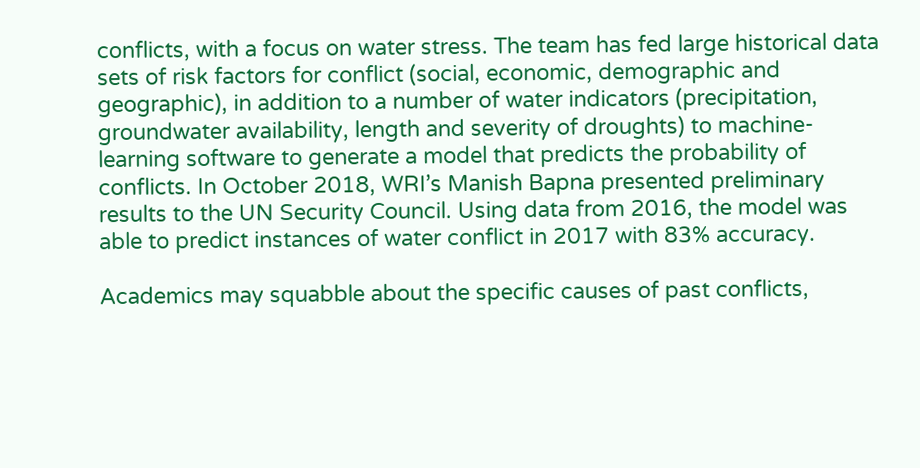conflicts, with a focus on water stress. The team has fed large historical data sets of risk factors for conflict (social, economic, demographic and geographic), in addition to a number of water indicators (precipitation, groundwater availability, length and severity of droughts) to machine-learning software to generate a model that predicts the probability of conflicts. In October 2018, WRI’s Manish Bapna presented preliminary results to the UN Security Council. Using data from 2016, the model was able to predict instances of water conflict in 2017 with 83% accuracy.

Academics may squabble about the specific causes of past conflicts,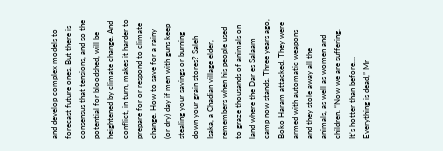and develop complex models to forecast future ones. But there is consensus that tensions, and so the potential for bloodshed, will be heightened by climate change. And conflict, in turn, makes it harder to prepare for or respond to climate change. How to save for a rainy (or dry) day if men with guns keep stealing your savings or burning down your grain stores? Saleh Isaka, a Chadian village elder, remembers when his people used to graze thousands of animals on land where the Dar es Salaam camp now stands. Three years ago, Boko Haram attacked. They were armed with automatic weapons and they stole away all the animals, as well as women and children. “Now we are suffering. It’s hotter than before… Everything is dead,” Mr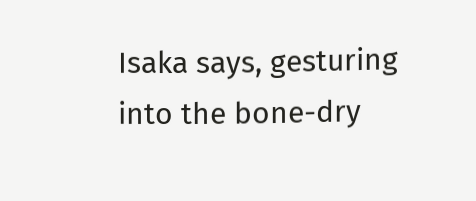Isaka says, gesturing into the bone-dry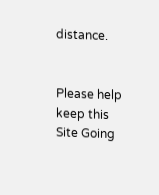distance.


Please help keep this Site Going